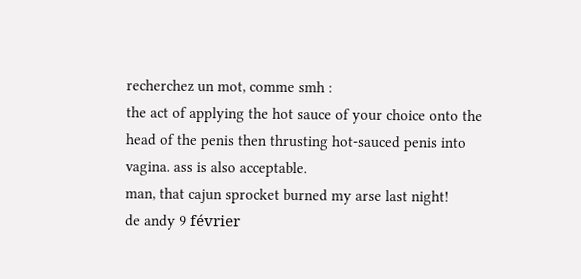recherchez un mot, comme smh :
the act of applying the hot sauce of your choice onto the head of the penis then thrusting hot-sauced penis into vagina. ass is also acceptable.
man, that cajun sprocket burned my arse last night!
de andy 9 février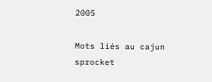2005

Mots liés au cajun sprocket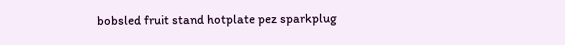bobsled fruit stand hotplate pez sparkplug